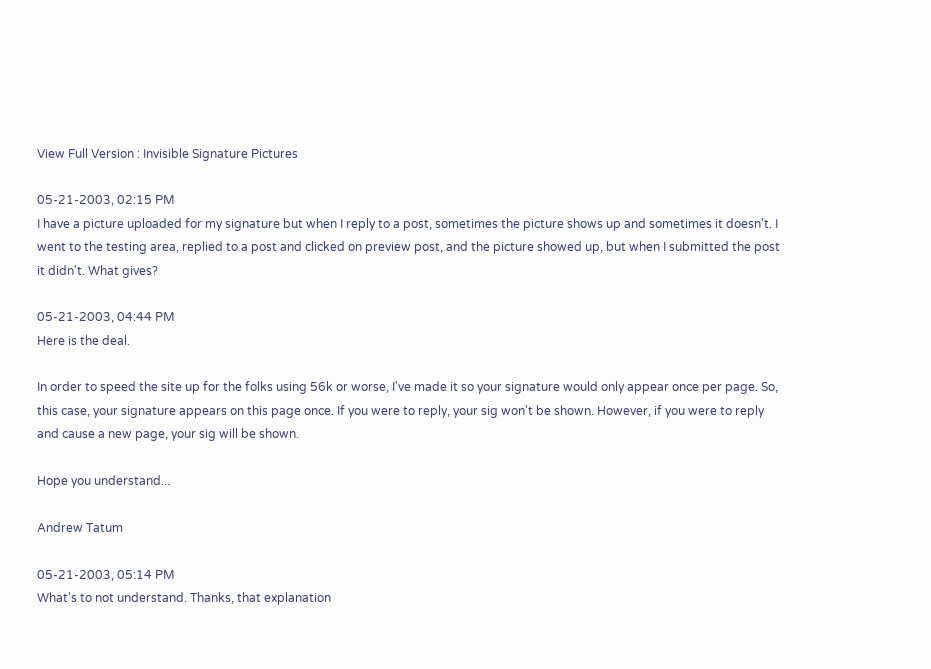View Full Version : Invisible Signature Pictures

05-21-2003, 02:15 PM
I have a picture uploaded for my signature but when I reply to a post, sometimes the picture shows up and sometimes it doesn't. I went to the testing area, replied to a post and clicked on preview post, and the picture showed up, but when I submitted the post it didn't. What gives?

05-21-2003, 04:44 PM
Here is the deal.

In order to speed the site up for the folks using 56k or worse, I've made it so your signature would only appear once per page. So, this case, your signature appears on this page once. If you were to reply, your sig won't be shown. However, if you were to reply and cause a new page, your sig will be shown.

Hope you understand...

Andrew Tatum

05-21-2003, 05:14 PM
What's to not understand. Thanks, that explanation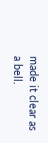made it clear as a bell.